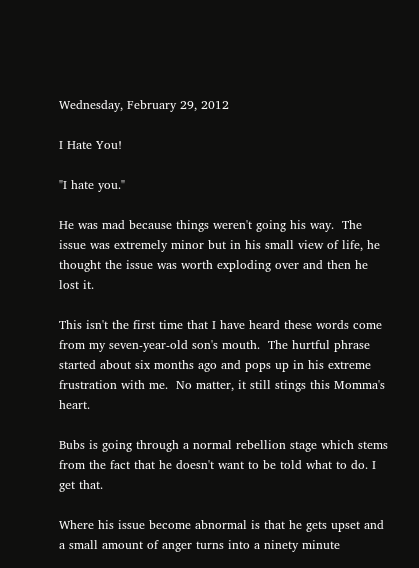Wednesday, February 29, 2012

I Hate You!

"I hate you."

He was mad because things weren't going his way.  The issue was extremely minor but in his small view of life, he thought the issue was worth exploding over and then he lost it.

This isn't the first time that I have heard these words come from my seven-year-old son's mouth.  The hurtful phrase started about six months ago and pops up in his extreme frustration with me.  No matter, it still stings this Momma's heart.

Bubs is going through a normal rebellion stage which stems from the fact that he doesn't want to be told what to do. I get that.

Where his issue become abnormal is that he gets upset and a small amount of anger turns into a ninety minute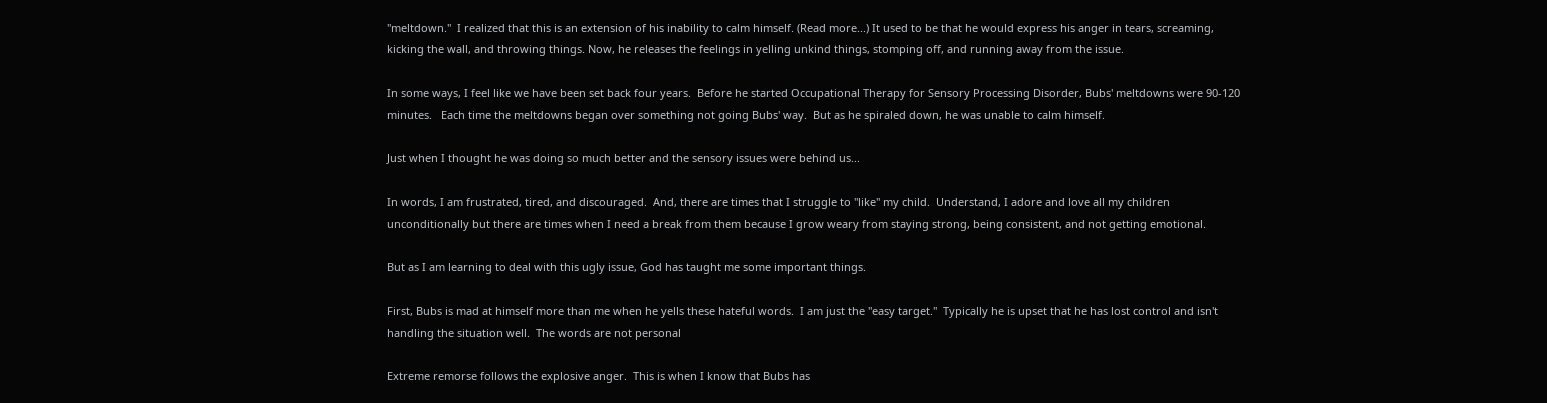"meltdown."  I realized that this is an extension of his inability to calm himself. (Read more...) It used to be that he would express his anger in tears, screaming, kicking the wall, and throwing things. Now, he releases the feelings in yelling unkind things, stomping off, and running away from the issue.

In some ways, I feel like we have been set back four years.  Before he started Occupational Therapy for Sensory Processing Disorder, Bubs' meltdowns were 90-120 minutes.   Each time the meltdowns began over something not going Bubs' way.  But as he spiraled down, he was unable to calm himself.

Just when I thought he was doing so much better and the sensory issues were behind us...

In words, I am frustrated, tired, and discouraged.  And, there are times that I struggle to "like" my child.  Understand, I adore and love all my children unconditionally but there are times when I need a break from them because I grow weary from staying strong, being consistent, and not getting emotional.

But as I am learning to deal with this ugly issue, God has taught me some important things.

First, Bubs is mad at himself more than me when he yells these hateful words.  I am just the "easy target."  Typically he is upset that he has lost control and isn't handling the situation well.  The words are not personal

Extreme remorse follows the explosive anger.  This is when I know that Bubs has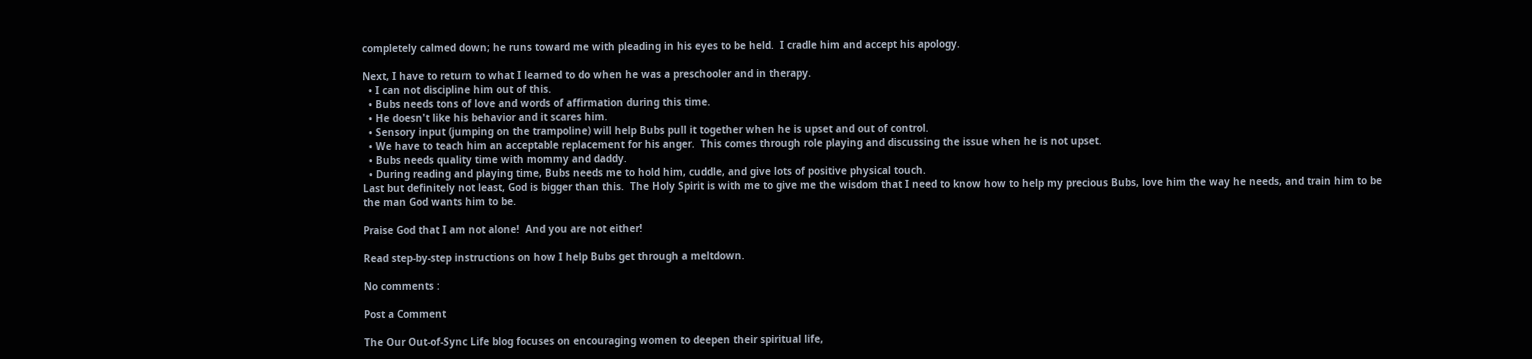completely calmed down; he runs toward me with pleading in his eyes to be held.  I cradle him and accept his apology.

Next, I have to return to what I learned to do when he was a preschooler and in therapy.
  • I can not discipline him out of this.
  • Bubs needs tons of love and words of affirmation during this time.
  • He doesn't like his behavior and it scares him.
  • Sensory input (jumping on the trampoline) will help Bubs pull it together when he is upset and out of control.
  • We have to teach him an acceptable replacement for his anger.  This comes through role playing and discussing the issue when he is not upset.
  • Bubs needs quality time with mommy and daddy.
  • During reading and playing time, Bubs needs me to hold him, cuddle, and give lots of positive physical touch.
Last but definitely not least, God is bigger than this.  The Holy Spirit is with me to give me the wisdom that I need to know how to help my precious Bubs, love him the way he needs, and train him to be the man God wants him to be.

Praise God that I am not alone!  And you are not either!

Read step-by-step instructions on how I help Bubs get through a meltdown.

No comments :

Post a Comment

The Our Out-of-Sync Life blog focuses on encouraging women to deepen their spiritual life,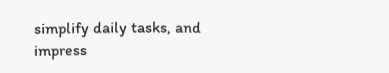simplify daily tasks, and impress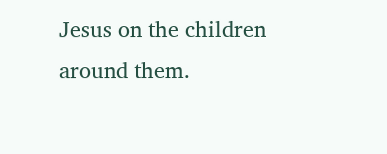Jesus on the children around them.